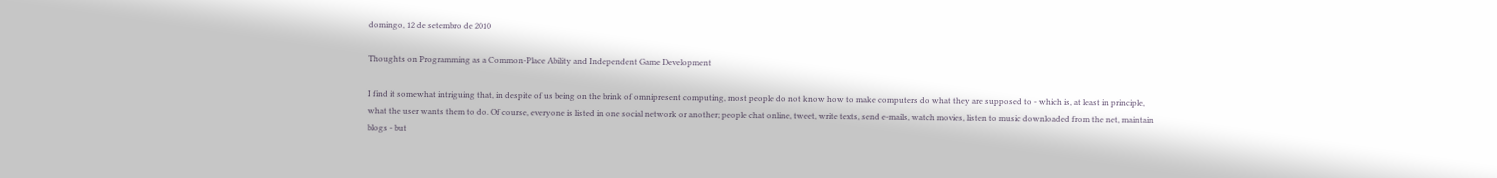domingo, 12 de setembro de 2010

Thoughts on Programming as a Common-Place Ability and Independent Game Development

I find it somewhat intriguing that, in despite of us being on the brink of omnipresent computing, most people do not know how to make computers do what they are supposed to - which is, at least in principle, what the user wants them to do. Of course, everyone is listed in one social network or another; people chat online, tweet, write texts, send e-mails, watch movies, listen to music downloaded from the net, maintain blogs - but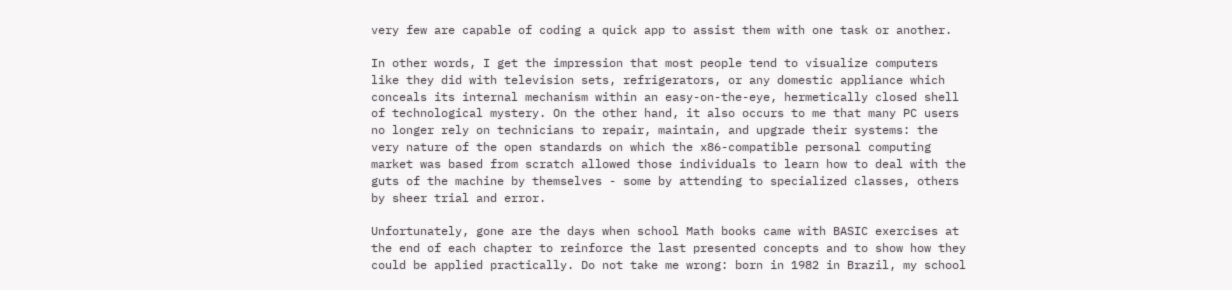very few are capable of coding a quick app to assist them with one task or another.

In other words, I get the impression that most people tend to visualize computers like they did with television sets, refrigerators, or any domestic appliance which conceals its internal mechanism within an easy-on-the-eye, hermetically closed shell of technological mystery. On the other hand, it also occurs to me that many PC users no longer rely on technicians to repair, maintain, and upgrade their systems: the very nature of the open standards on which the x86-compatible personal computing market was based from scratch allowed those individuals to learn how to deal with the guts of the machine by themselves - some by attending to specialized classes, others by sheer trial and error.

Unfortunately, gone are the days when school Math books came with BASIC exercises at the end of each chapter to reinforce the last presented concepts and to show how they could be applied practically. Do not take me wrong: born in 1982 in Brazil, my school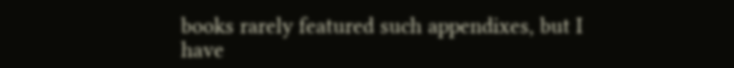books rarely featured such appendixes, but I have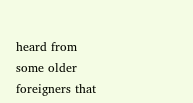heard from some older foreigners that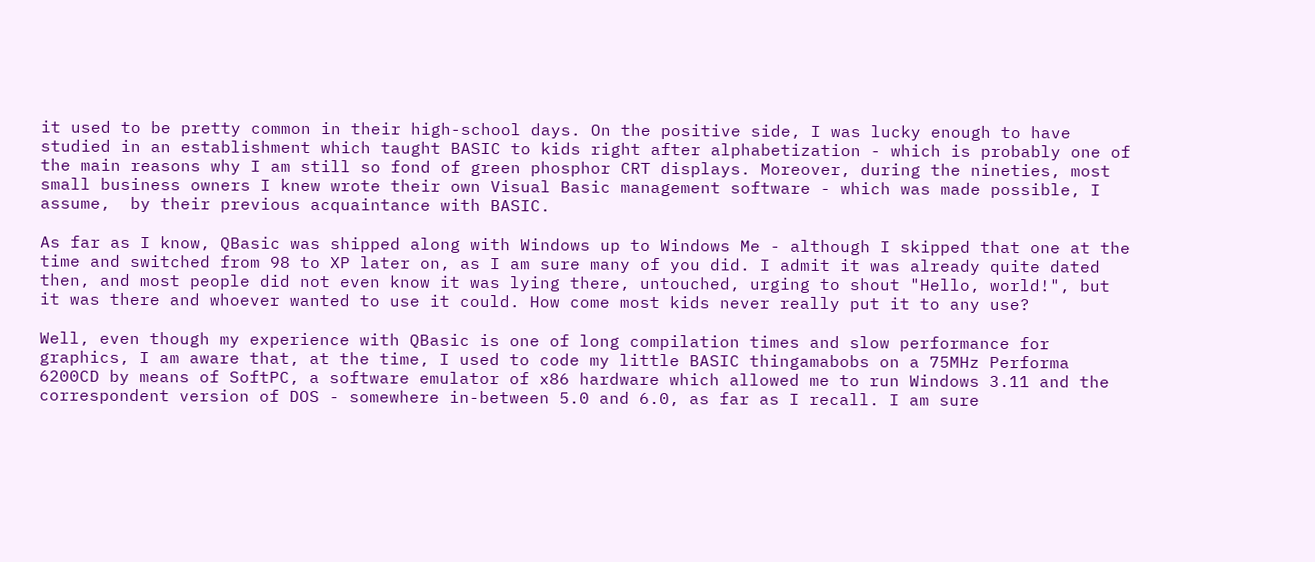it used to be pretty common in their high-school days. On the positive side, I was lucky enough to have studied in an establishment which taught BASIC to kids right after alphabetization - which is probably one of the main reasons why I am still so fond of green phosphor CRT displays. Moreover, during the nineties, most small business owners I knew wrote their own Visual Basic management software - which was made possible, I assume,  by their previous acquaintance with BASIC.

As far as I know, QBasic was shipped along with Windows up to Windows Me - although I skipped that one at the time and switched from 98 to XP later on, as I am sure many of you did. I admit it was already quite dated then, and most people did not even know it was lying there, untouched, urging to shout "Hello, world!", but it was there and whoever wanted to use it could. How come most kids never really put it to any use?

Well, even though my experience with QBasic is one of long compilation times and slow performance for graphics, I am aware that, at the time, I used to code my little BASIC thingamabobs on a 75MHz Performa 6200CD by means of SoftPC, a software emulator of x86 hardware which allowed me to run Windows 3.11 and the correspondent version of DOS - somewhere in-between 5.0 and 6.0, as far as I recall. I am sure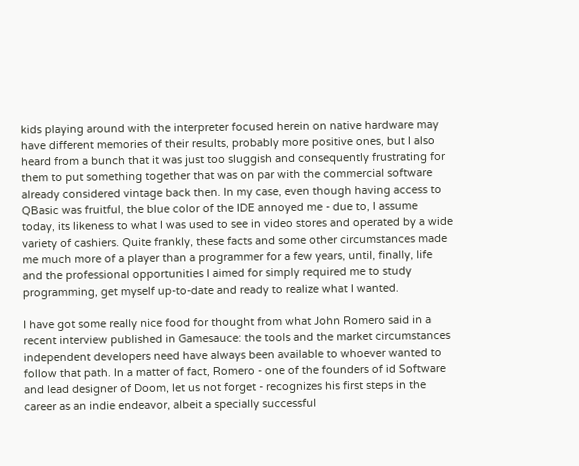kids playing around with the interpreter focused herein on native hardware may have different memories of their results, probably more positive ones, but I also heard from a bunch that it was just too sluggish and consequently frustrating for them to put something together that was on par with the commercial software already considered vintage back then. In my case, even though having access to QBasic was fruitful, the blue color of the IDE annoyed me - due to, I assume today, its likeness to what I was used to see in video stores and operated by a wide variety of cashiers. Quite frankly, these facts and some other circumstances made me much more of a player than a programmer for a few years, until, finally, life and the professional opportunities I aimed for simply required me to study programming, get myself up-to-date and ready to realize what I wanted.

I have got some really nice food for thought from what John Romero said in a recent interview published in Gamesauce: the tools and the market circumstances independent developers need have always been available to whoever wanted to follow that path. In a matter of fact, Romero - one of the founders of id Software and lead designer of Doom, let us not forget - recognizes his first steps in the career as an indie endeavor, albeit a specially successful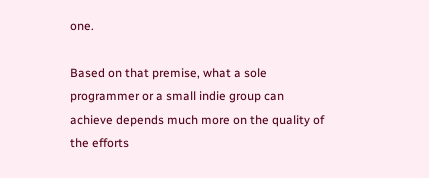one.

Based on that premise, what a sole programmer or a small indie group can achieve depends much more on the quality of the efforts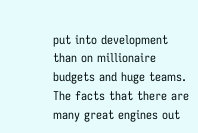put into development than on millionaire budgets and huge teams. The facts that there are many great engines out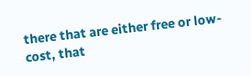there that are either free or low-cost, that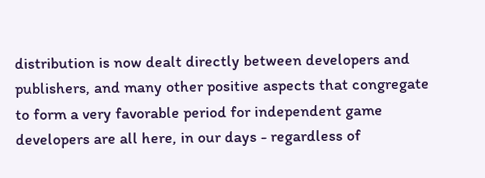distribution is now dealt directly between developers and publishers, and many other positive aspects that congregate to form a very favorable period for independent game developers are all here, in our days - regardless of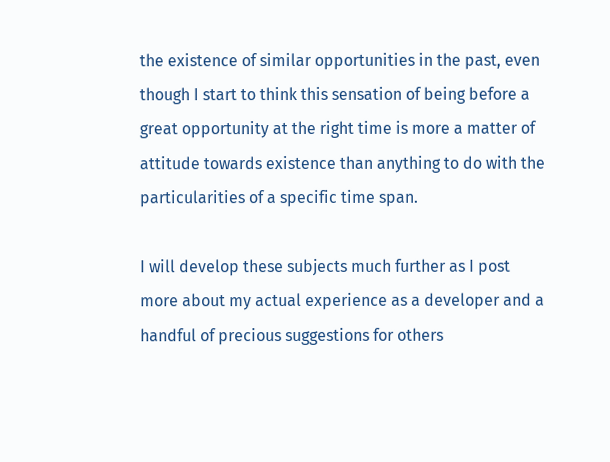the existence of similar opportunities in the past, even though I start to think this sensation of being before a great opportunity at the right time is more a matter of attitude towards existence than anything to do with the particularities of a specific time span.

I will develop these subjects much further as I post more about my actual experience as a developer and a handful of precious suggestions for others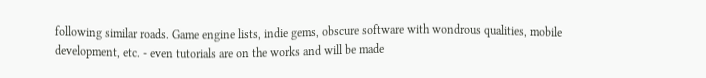following similar roads. Game engine lists, indie gems, obscure software with wondrous qualities, mobile development, etc. - even tutorials are on the works and will be made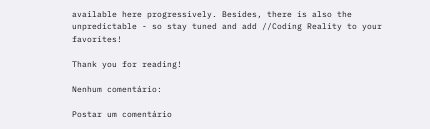available here progressively. Besides, there is also the unpredictable - so stay tuned and add //Coding Reality to your favorites!

Thank you for reading!

Nenhum comentário:

Postar um comentário